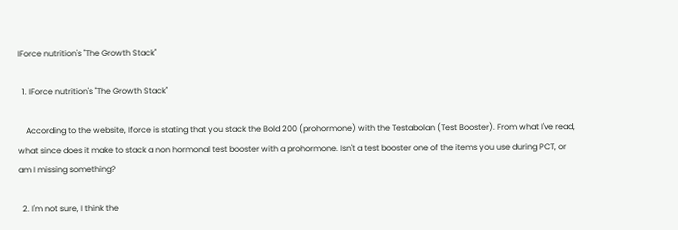IForce nutrition's "The Growth Stack"

  1. IForce nutrition's "The Growth Stack"

    According to the website, Iforce is stating that you stack the Bold 200 (prohormone) with the Testabolan (Test Booster). From what I've read, what since does it make to stack a non hormonal test booster with a prohormone. Isn't a test booster one of the items you use during PCT, or am I missing something?

  2. I'm not sure, I think the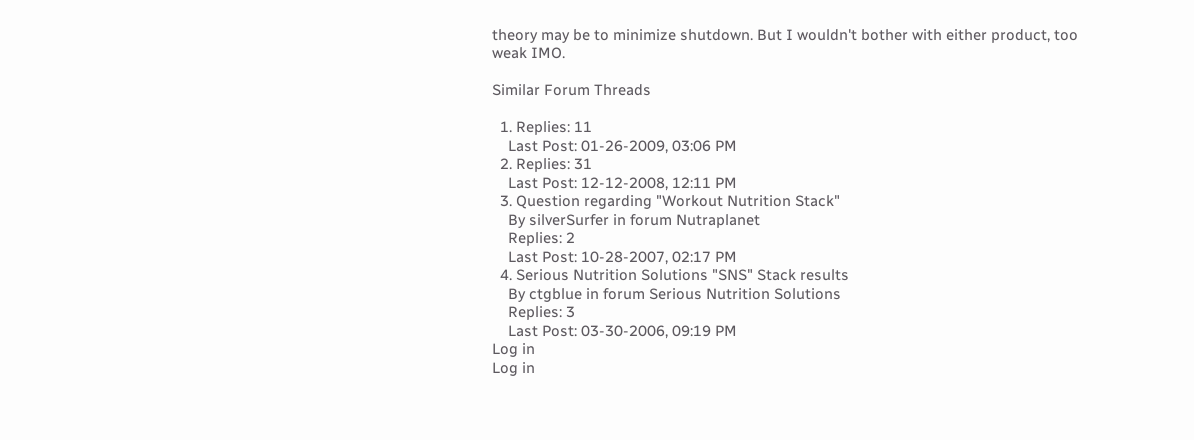theory may be to minimize shutdown. But I wouldn't bother with either product, too weak IMO.

Similar Forum Threads

  1. Replies: 11
    Last Post: 01-26-2009, 03:06 PM
  2. Replies: 31
    Last Post: 12-12-2008, 12:11 PM
  3. Question regarding "Workout Nutrition Stack"
    By silverSurfer in forum Nutraplanet
    Replies: 2
    Last Post: 10-28-2007, 02:17 PM
  4. Serious Nutrition Solutions "SNS" Stack results
    By ctgblue in forum Serious Nutrition Solutions
    Replies: 3
    Last Post: 03-30-2006, 09:19 PM
Log in
Log in